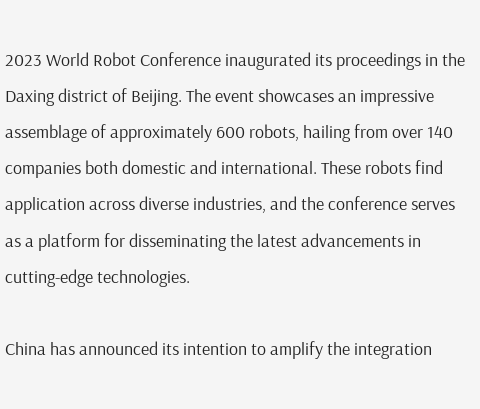2023 World Robot Conference inaugurated its proceedings in the Daxing district of Beijing. The event showcases an impressive assemblage of approximately 600 robots, hailing from over 140 companies both domestic and international. These robots find application across diverse industries, and the conference serves as a platform for disseminating the latest advancements in cutting-edge technologies.

China has announced its intention to amplify the integration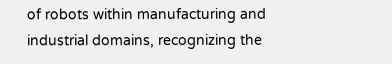of robots within manufacturing and industrial domains, recognizing the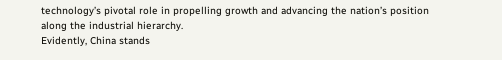technology’s pivotal role in propelling growth and advancing the nation’s position along the industrial hierarchy.
Evidently, China stands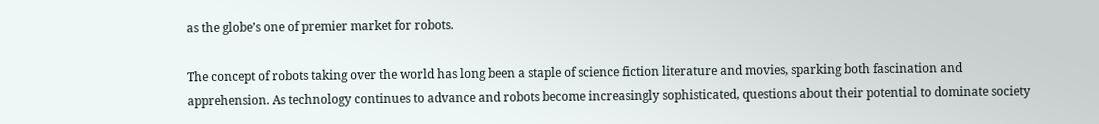as the globe’s one of premier market for robots.

The concept of robots taking over the world has long been a staple of science fiction literature and movies, sparking both fascination and apprehension. As technology continues to advance and robots become increasingly sophisticated, questions about their potential to dominate society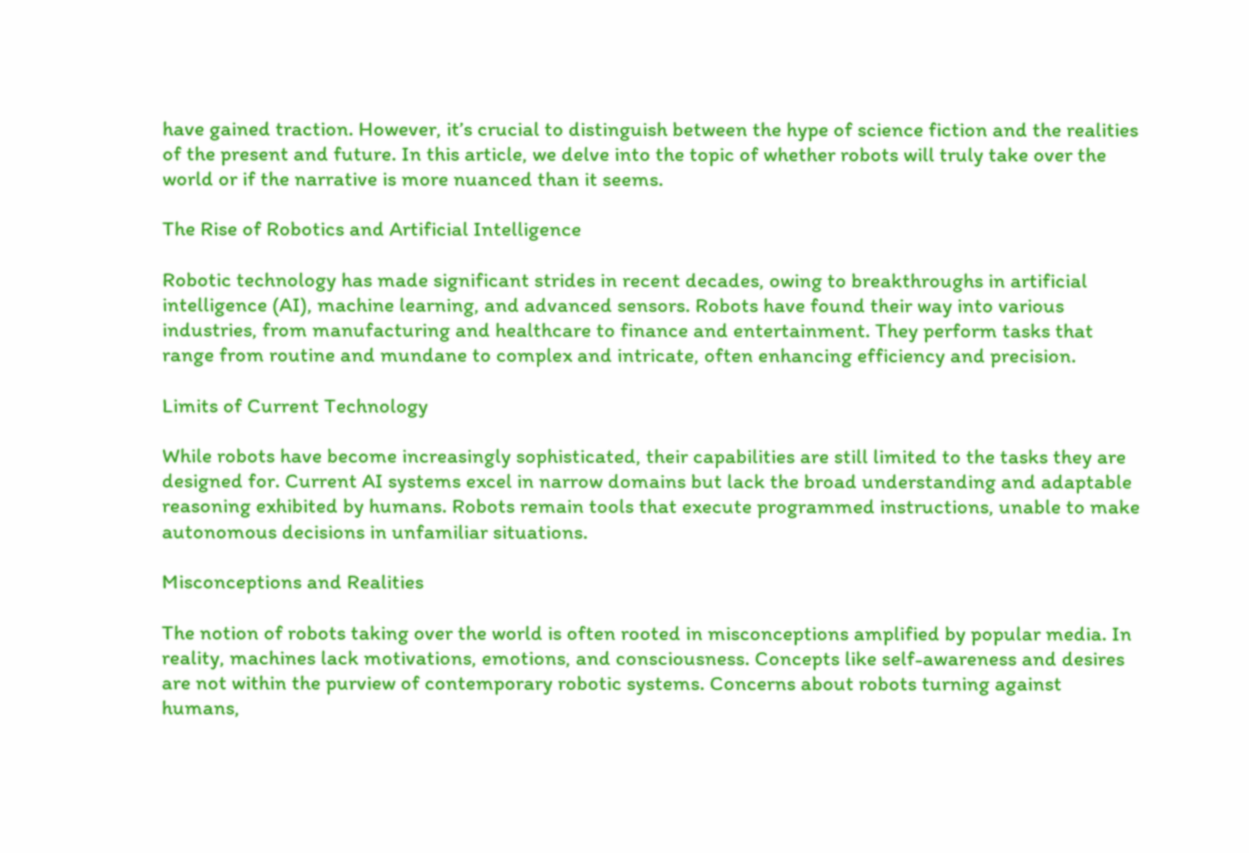have gained traction. However, it’s crucial to distinguish between the hype of science fiction and the realities of the present and future. In this article, we delve into the topic of whether robots will truly take over the world or if the narrative is more nuanced than it seems.

The Rise of Robotics and Artificial Intelligence

Robotic technology has made significant strides in recent decades, owing to breakthroughs in artificial intelligence (AI), machine learning, and advanced sensors. Robots have found their way into various industries, from manufacturing and healthcare to finance and entertainment. They perform tasks that range from routine and mundane to complex and intricate, often enhancing efficiency and precision.

Limits of Current Technology

While robots have become increasingly sophisticated, their capabilities are still limited to the tasks they are designed for. Current AI systems excel in narrow domains but lack the broad understanding and adaptable reasoning exhibited by humans. Robots remain tools that execute programmed instructions, unable to make autonomous decisions in unfamiliar situations.

Misconceptions and Realities

The notion of robots taking over the world is often rooted in misconceptions amplified by popular media. In reality, machines lack motivations, emotions, and consciousness. Concepts like self-awareness and desires are not within the purview of contemporary robotic systems. Concerns about robots turning against humans,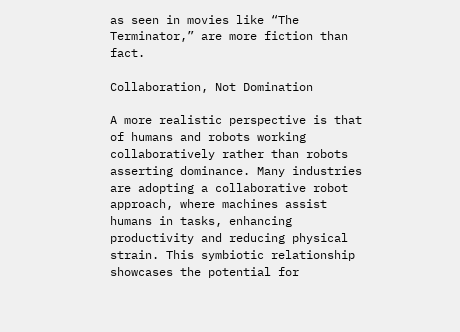as seen in movies like “The Terminator,” are more fiction than fact.

Collaboration, Not Domination

A more realistic perspective is that of humans and robots working collaboratively rather than robots asserting dominance. Many industries are adopting a collaborative robot approach, where machines assist humans in tasks, enhancing productivity and reducing physical strain. This symbiotic relationship showcases the potential for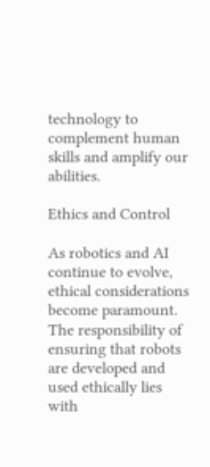technology to complement human skills and amplify our abilities.

Ethics and Control

As robotics and AI continue to evolve, ethical considerations become paramount. The responsibility of ensuring that robots are developed and used ethically lies with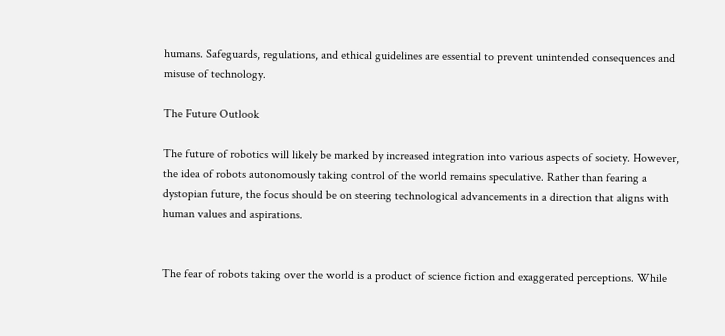humans. Safeguards, regulations, and ethical guidelines are essential to prevent unintended consequences and misuse of technology.

The Future Outlook

The future of robotics will likely be marked by increased integration into various aspects of society. However, the idea of robots autonomously taking control of the world remains speculative. Rather than fearing a dystopian future, the focus should be on steering technological advancements in a direction that aligns with human values and aspirations.


The fear of robots taking over the world is a product of science fiction and exaggerated perceptions. While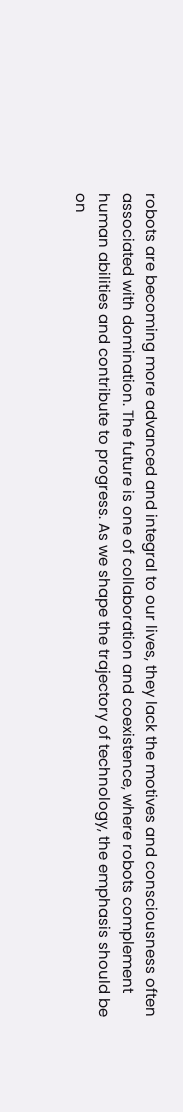robots are becoming more advanced and integral to our lives, they lack the motives and consciousness often associated with domination. The future is one of collaboration and coexistence, where robots complement human abilities and contribute to progress. As we shape the trajectory of technology, the emphasis should be on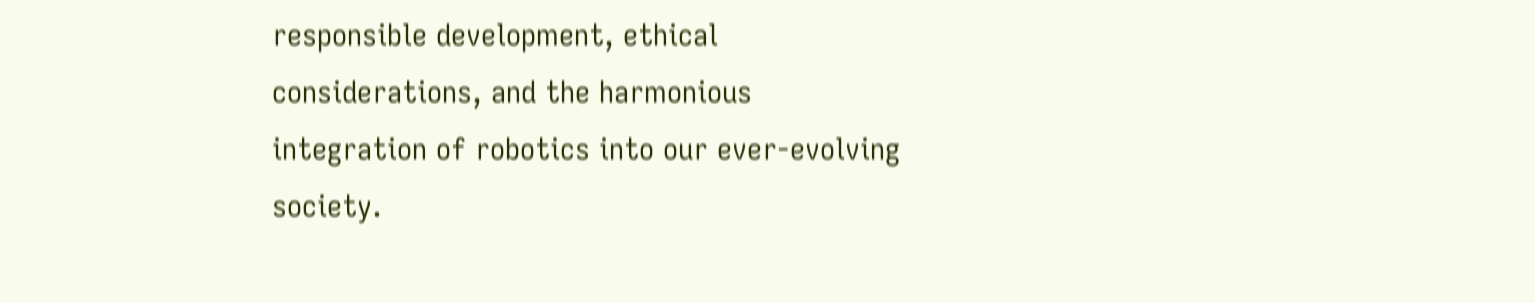responsible development, ethical considerations, and the harmonious integration of robotics into our ever-evolving society.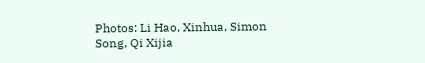Photos: Li Hao, Xinhua, Simon Song, Qi Xijia